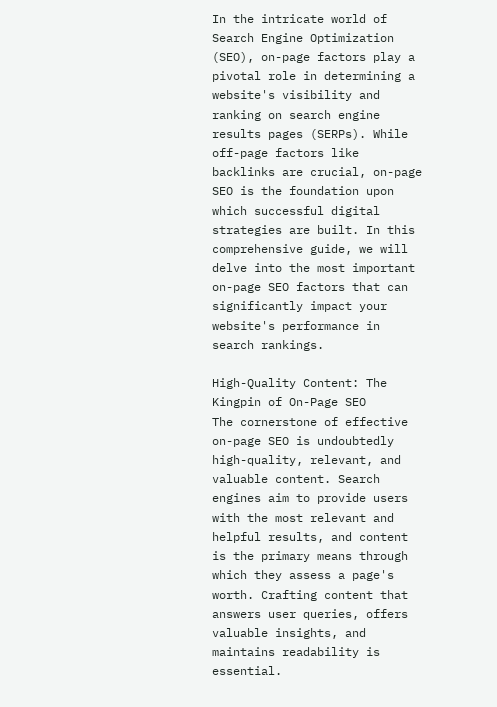In the intricate world of Search Engine Optimization (SEO), on-page factors play a pivotal role in determining a website's visibility and ranking on search engine results pages (SERPs). While off-page factors like backlinks are crucial, on-page SEO is the foundation upon which successful digital strategies are built. In this comprehensive guide, we will delve into the most important on-page SEO factors that can significantly impact your website's performance in search rankings.

High-Quality Content: The Kingpin of On-Page SEO
The cornerstone of effective on-page SEO is undoubtedly high-quality, relevant, and valuable content. Search engines aim to provide users with the most relevant and helpful results, and content is the primary means through which they assess a page's worth. Crafting content that answers user queries, offers valuable insights, and maintains readability is essential.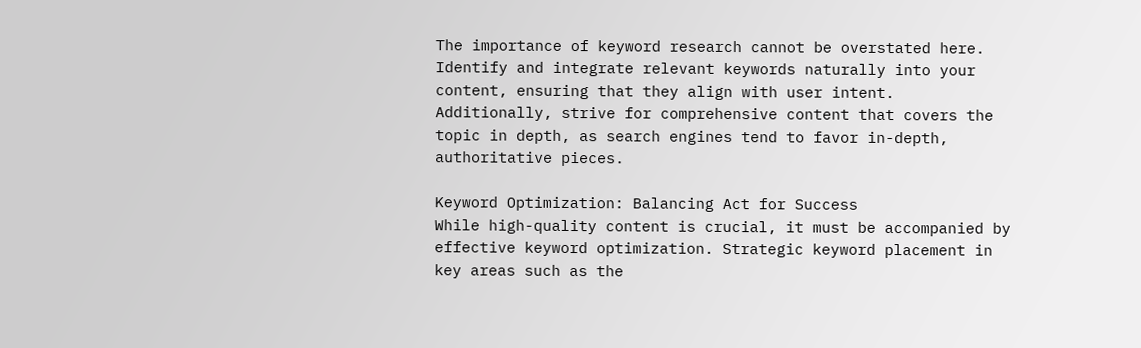The importance of keyword research cannot be overstated here. Identify and integrate relevant keywords naturally into your content, ensuring that they align with user intent. Additionally, strive for comprehensive content that covers the topic in depth, as search engines tend to favor in-depth, authoritative pieces.

Keyword Optimization: Balancing Act for Success
While high-quality content is crucial, it must be accompanied by effective keyword optimization. Strategic keyword placement in key areas such as the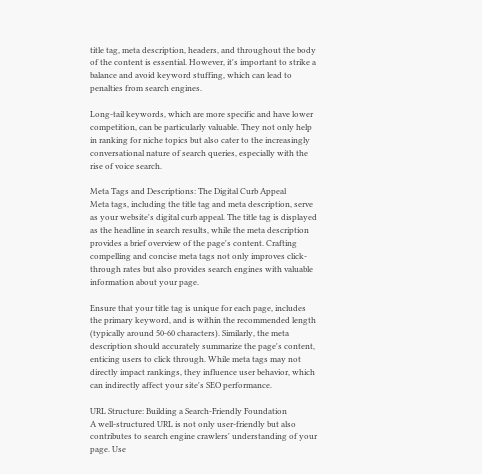title tag, meta description, headers, and throughout the body of the content is essential. However, it's important to strike a balance and avoid keyword stuffing, which can lead to penalties from search engines.

Long-tail keywords, which are more specific and have lower competition, can be particularly valuable. They not only help in ranking for niche topics but also cater to the increasingly conversational nature of search queries, especially with the rise of voice search.

Meta Tags and Descriptions: The Digital Curb Appeal
Meta tags, including the title tag and meta description, serve as your website's digital curb appeal. The title tag is displayed as the headline in search results, while the meta description provides a brief overview of the page's content. Crafting compelling and concise meta tags not only improves click-through rates but also provides search engines with valuable information about your page.

Ensure that your title tag is unique for each page, includes the primary keyword, and is within the recommended length (typically around 50-60 characters). Similarly, the meta description should accurately summarize the page's content, enticing users to click through. While meta tags may not directly impact rankings, they influence user behavior, which can indirectly affect your site's SEO performance.

URL Structure: Building a Search-Friendly Foundation
A well-structured URL is not only user-friendly but also contributes to search engine crawlers' understanding of your page. Use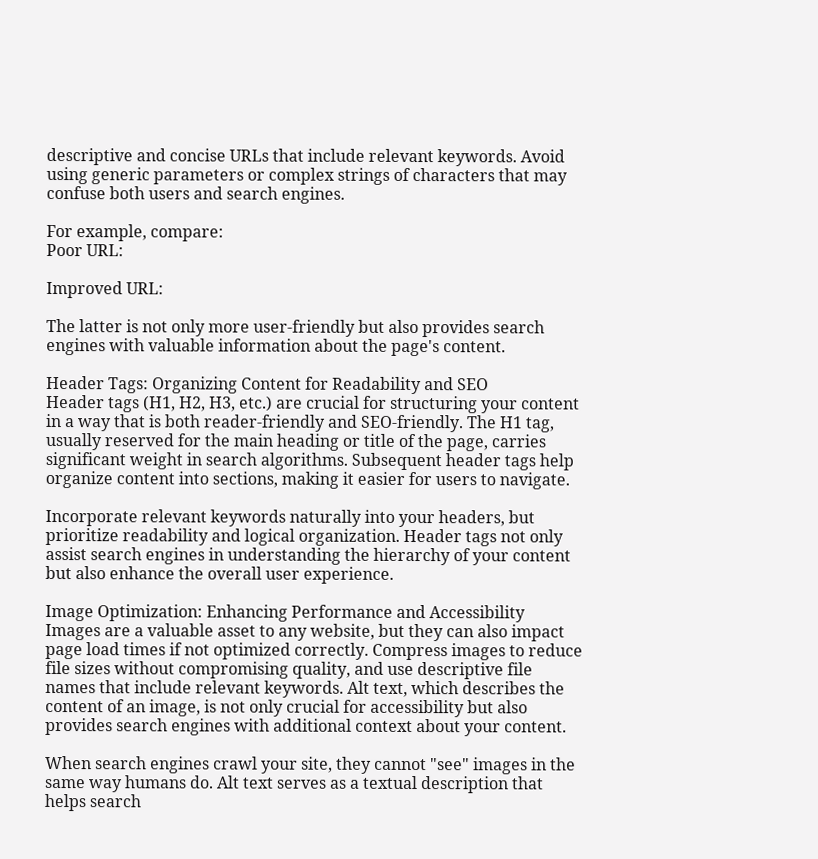descriptive and concise URLs that include relevant keywords. Avoid using generic parameters or complex strings of characters that may confuse both users and search engines.

For example, compare:
Poor URL:

Improved URL:

The latter is not only more user-friendly but also provides search engines with valuable information about the page's content.

Header Tags: Organizing Content for Readability and SEO
Header tags (H1, H2, H3, etc.) are crucial for structuring your content in a way that is both reader-friendly and SEO-friendly. The H1 tag, usually reserved for the main heading or title of the page, carries significant weight in search algorithms. Subsequent header tags help organize content into sections, making it easier for users to navigate.

Incorporate relevant keywords naturally into your headers, but prioritize readability and logical organization. Header tags not only assist search engines in understanding the hierarchy of your content but also enhance the overall user experience.

Image Optimization: Enhancing Performance and Accessibility
Images are a valuable asset to any website, but they can also impact page load times if not optimized correctly. Compress images to reduce file sizes without compromising quality, and use descriptive file names that include relevant keywords. Alt text, which describes the content of an image, is not only crucial for accessibility but also provides search engines with additional context about your content.

When search engines crawl your site, they cannot "see" images in the same way humans do. Alt text serves as a textual description that helps search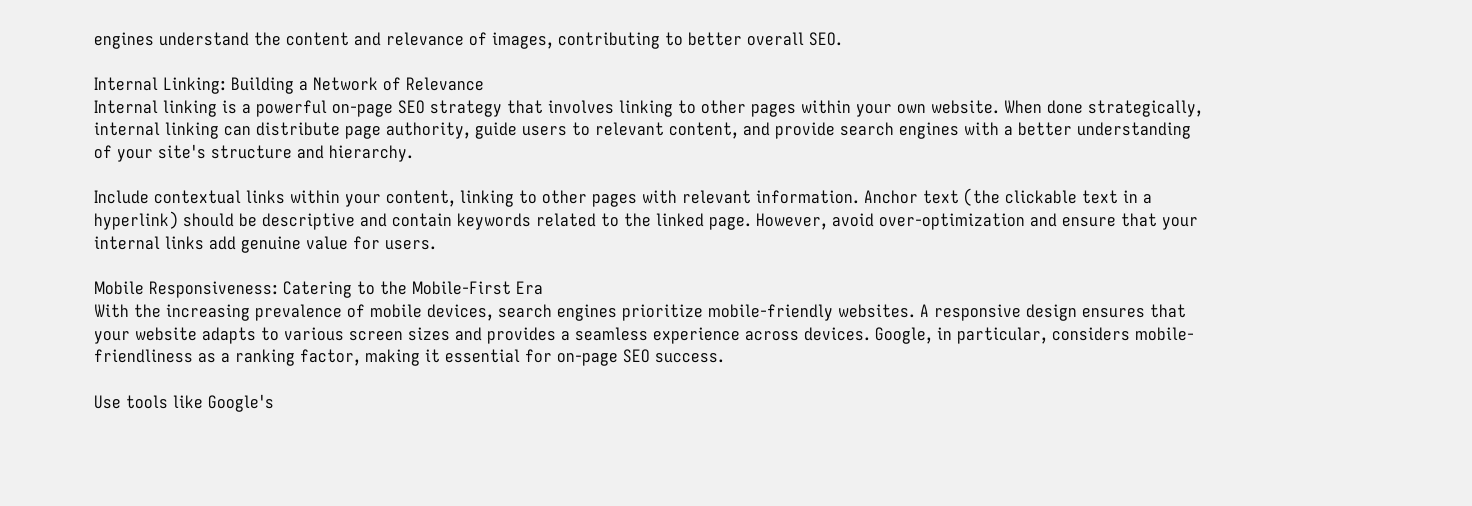engines understand the content and relevance of images, contributing to better overall SEO.

Internal Linking: Building a Network of Relevance
Internal linking is a powerful on-page SEO strategy that involves linking to other pages within your own website. When done strategically, internal linking can distribute page authority, guide users to relevant content, and provide search engines with a better understanding of your site's structure and hierarchy.

Include contextual links within your content, linking to other pages with relevant information. Anchor text (the clickable text in a hyperlink) should be descriptive and contain keywords related to the linked page. However, avoid over-optimization and ensure that your internal links add genuine value for users.

Mobile Responsiveness: Catering to the Mobile-First Era
With the increasing prevalence of mobile devices, search engines prioritize mobile-friendly websites. A responsive design ensures that your website adapts to various screen sizes and provides a seamless experience across devices. Google, in particular, considers mobile-friendliness as a ranking factor, making it essential for on-page SEO success.

Use tools like Google's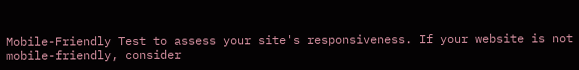Mobile-Friendly Test to assess your site's responsiveness. If your website is not mobile-friendly, consider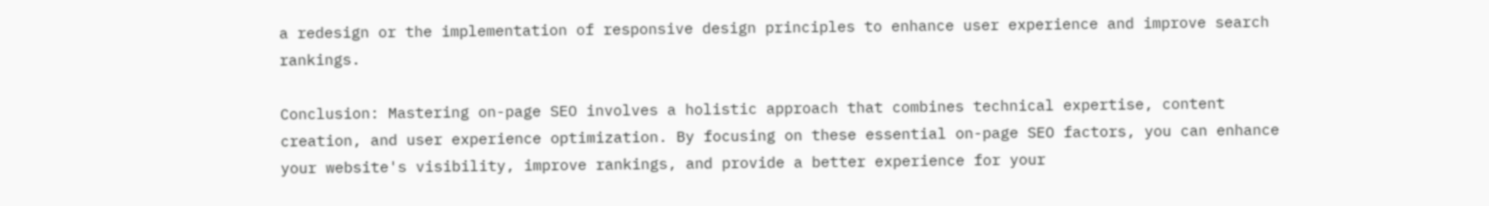a redesign or the implementation of responsive design principles to enhance user experience and improve search rankings.

Conclusion: Mastering on-page SEO involves a holistic approach that combines technical expertise, content creation, and user experience optimization. By focusing on these essential on-page SEO factors, you can enhance your website's visibility, improve rankings, and provide a better experience for your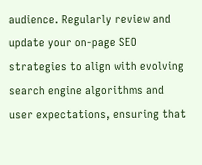audience. Regularly review and update your on-page SEO strategies to align with evolving search engine algorithms and user expectations, ensuring that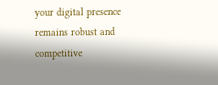your digital presence remains robust and competitive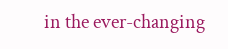in the ever-changing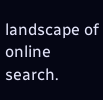landscape of online search.